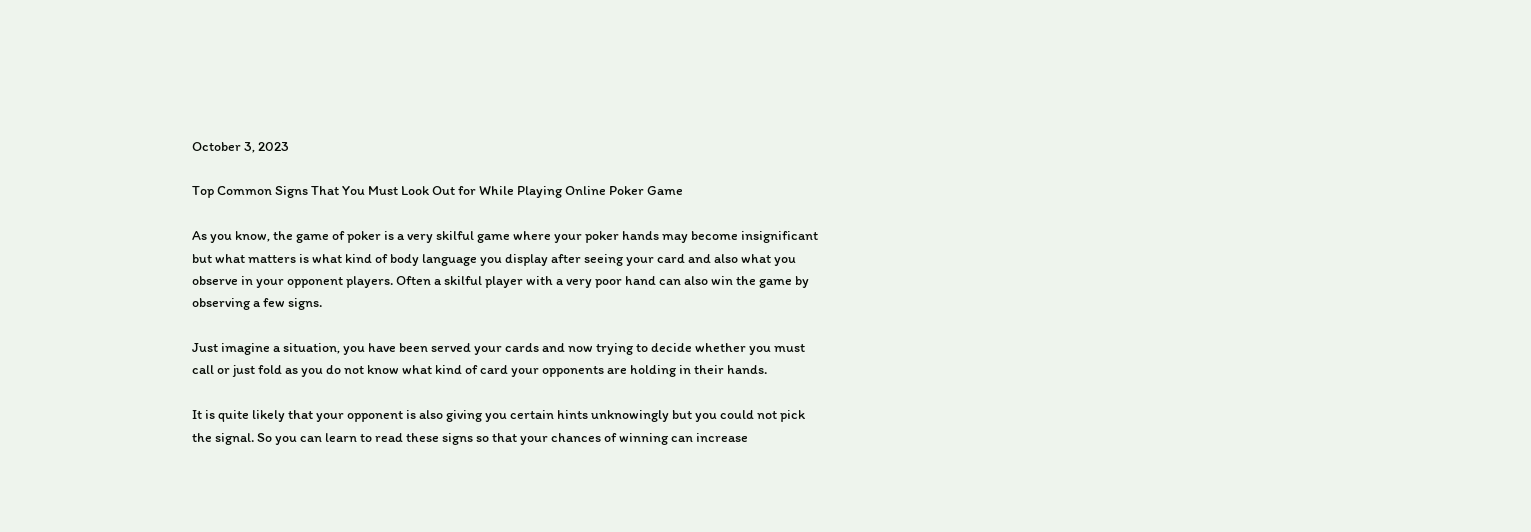October 3, 2023

Top Common Signs That You Must Look Out for While Playing Online Poker Game

As you know, the game of poker is a very skilful game where your poker hands may become insignificant but what matters is what kind of body language you display after seeing your card and also what you observe in your opponent players. Often a skilful player with a very poor hand can also win the game by observing a few signs.

Just imagine a situation, you have been served your cards and now trying to decide whether you must call or just fold as you do not know what kind of card your opponents are holding in their hands.

It is quite likely that your opponent is also giving you certain hints unknowingly but you could not pick the signal. So you can learn to read these signs so that your chances of winning can increase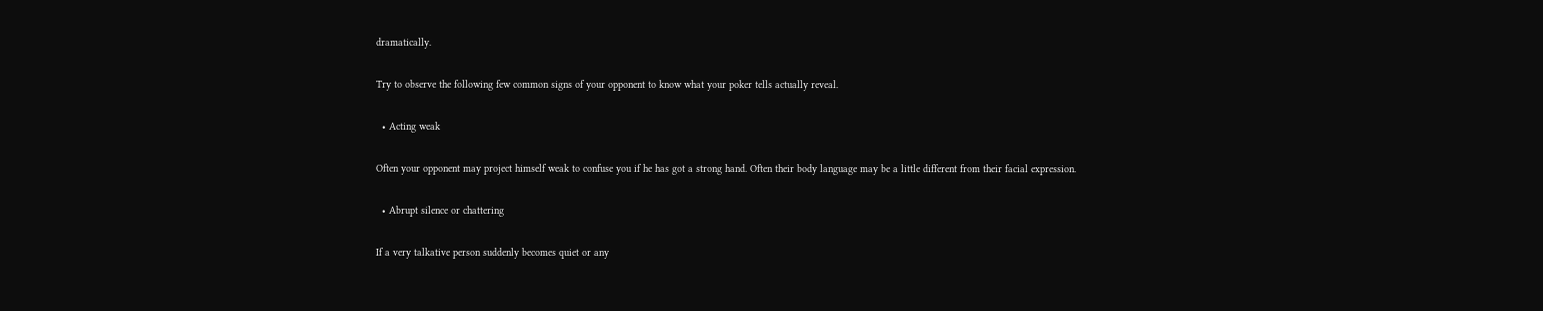dramatically.

Try to observe the following few common signs of your opponent to know what your poker tells actually reveal.

  • Acting weak

Often your opponent may project himself weak to confuse you if he has got a strong hand. Often their body language may be a little different from their facial expression.

  • Abrupt silence or chattering

If a very talkative person suddenly becomes quiet or any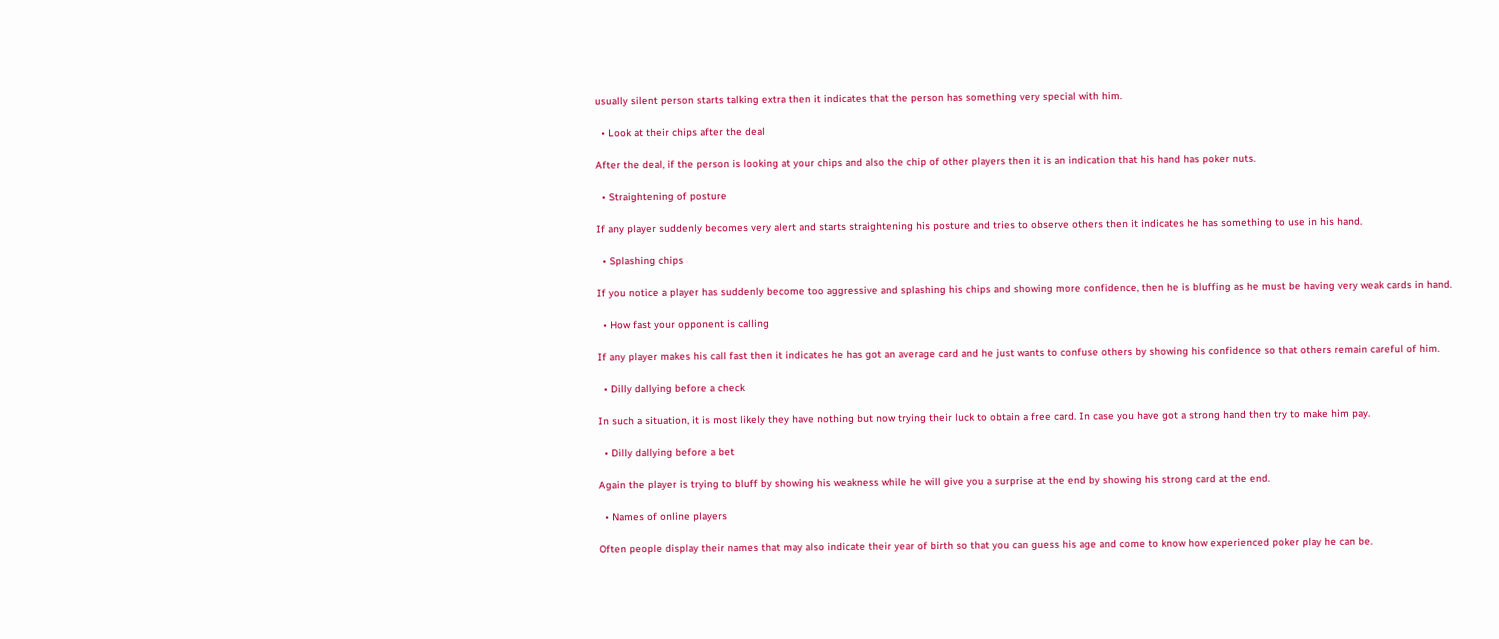usually silent person starts talking extra then it indicates that the person has something very special with him.

  • Look at their chips after the deal

After the deal, if the person is looking at your chips and also the chip of other players then it is an indication that his hand has poker nuts.

  • Straightening of posture

If any player suddenly becomes very alert and starts straightening his posture and tries to observe others then it indicates he has something to use in his hand.

  • Splashing chips

If you notice a player has suddenly become too aggressive and splashing his chips and showing more confidence, then he is bluffing as he must be having very weak cards in hand.

  • How fast your opponent is calling

If any player makes his call fast then it indicates he has got an average card and he just wants to confuse others by showing his confidence so that others remain careful of him.

  • Dilly dallying before a check

In such a situation, it is most likely they have nothing but now trying their luck to obtain a free card. In case you have got a strong hand then try to make him pay.

  • Dilly dallying before a bet

Again the player is trying to bluff by showing his weakness while he will give you a surprise at the end by showing his strong card at the end.

  • Names of online players

Often people display their names that may also indicate their year of birth so that you can guess his age and come to know how experienced poker play he can be.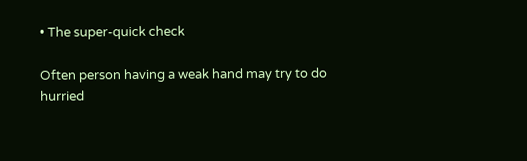• The super-quick check

Often person having a weak hand may try to do hurried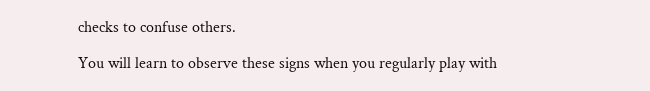checks to confuse others.

You will learn to observe these signs when you regularly play with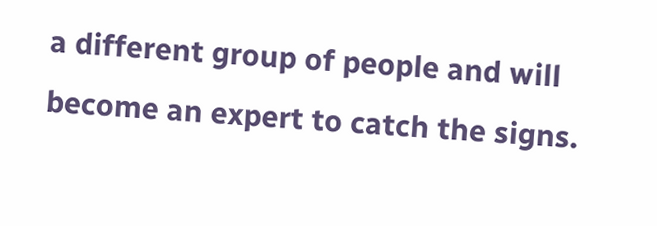a different group of people and will become an expert to catch the signs.